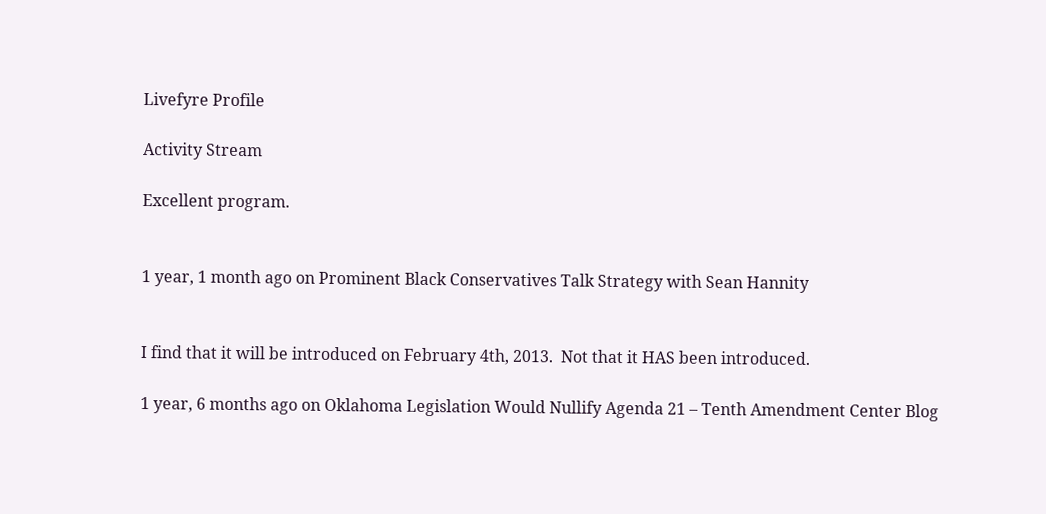Livefyre Profile

Activity Stream

Excellent program.


1 year, 1 month ago on Prominent Black Conservatives Talk Strategy with Sean Hannity


I find that it will be introduced on February 4th, 2013.  Not that it HAS been introduced.

1 year, 6 months ago on Oklahoma Legislation Would Nullify Agenda 21 – Tenth Amendment Center Blog